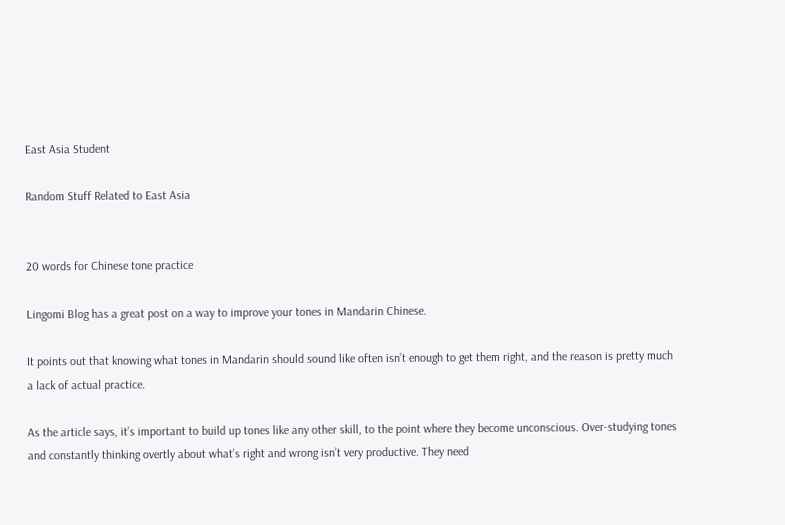East Asia Student

Random Stuff Related to East Asia


20 words for Chinese tone practice

Lingomi Blog has a great post on a way to improve your tones in Mandarin Chinese.

It points out that knowing what tones in Mandarin should sound like often isn’t enough to get them right, and the reason is pretty much a lack of actual practice.

As the article says, it’s important to build up tones like any other skill, to the point where they become unconscious. Over-studying tones and constantly thinking overtly about what’s right and wrong isn’t very productive. They need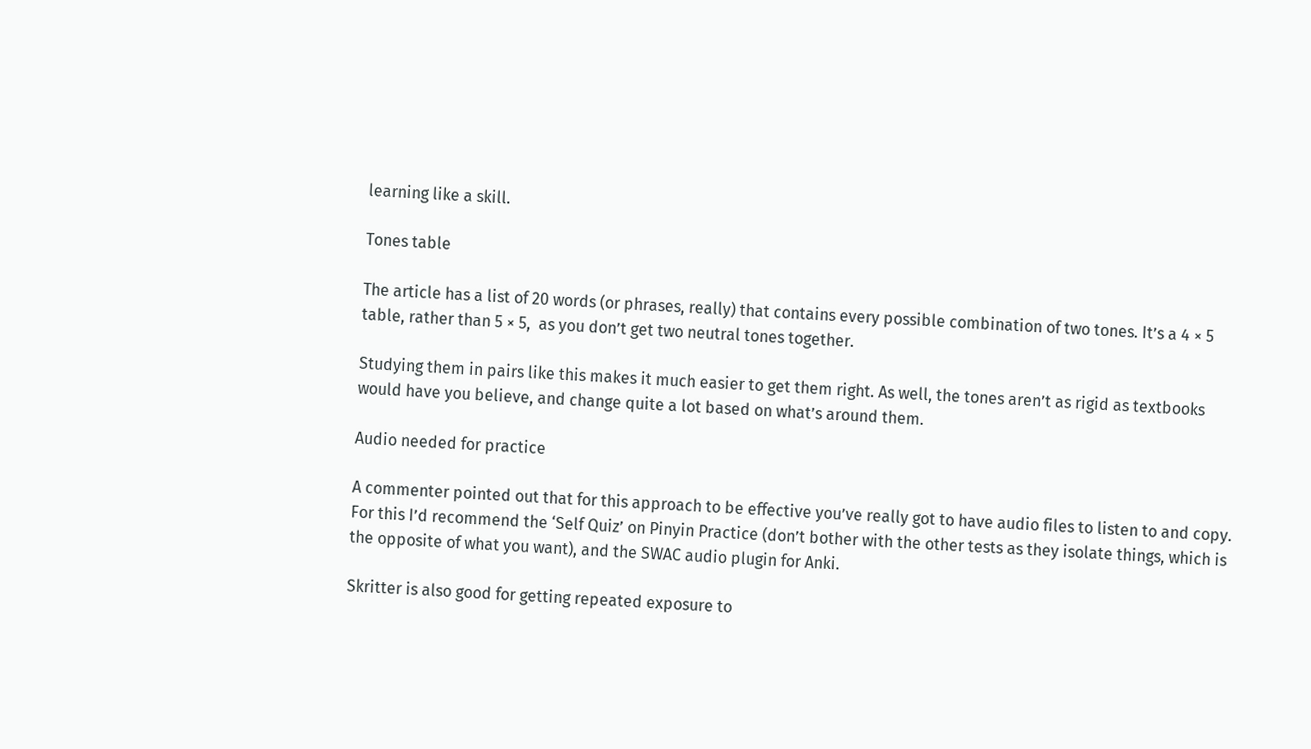learning like a skill.

Tones table

The article has a list of 20 words (or phrases, really) that contains every possible combination of two tones. It’s a 4 × 5 table, rather than 5 × 5,  as you don’t get two neutral tones together.

Studying them in pairs like this makes it much easier to get them right. As well, the tones aren’t as rigid as textbooks would have you believe, and change quite a lot based on what’s around them.

Audio needed for practice

A commenter pointed out that for this approach to be effective you’ve really got to have audio files to listen to and copy. For this I’d recommend the ‘Self Quiz’ on Pinyin Practice (don’t bother with the other tests as they isolate things, which is the opposite of what you want), and the SWAC audio plugin for Anki.

Skritter is also good for getting repeated exposure to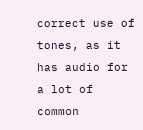correct use of tones, as it has audio for a lot of common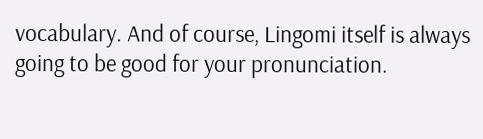vocabulary. And of course, Lingomi itself is always going to be good for your pronunciation.